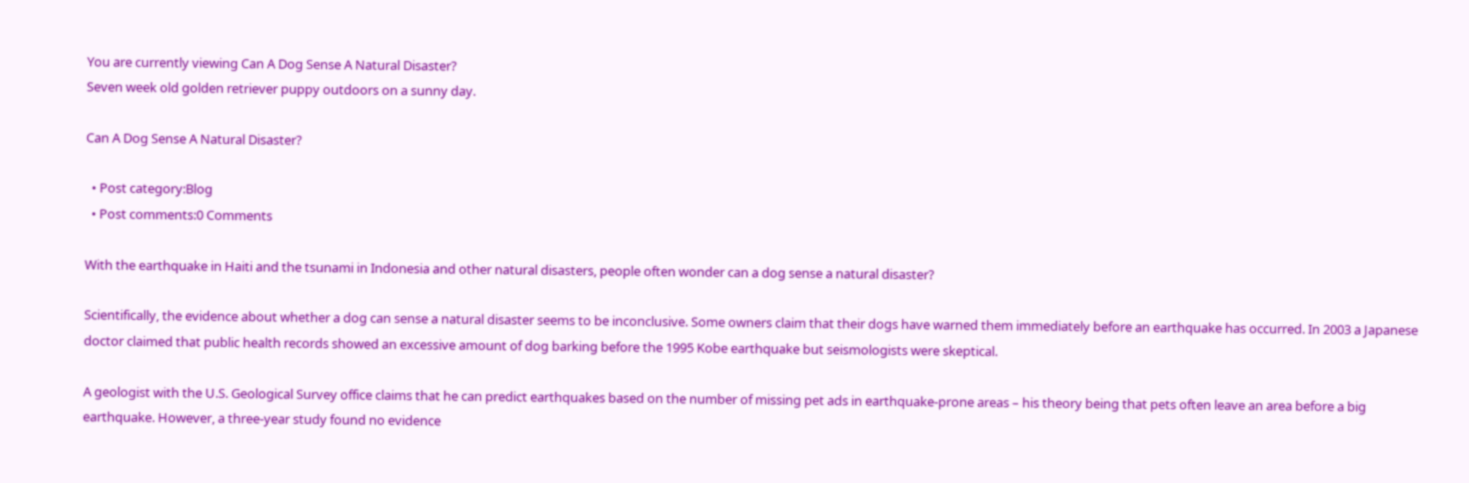You are currently viewing Can A Dog Sense A Natural Disaster?
Seven week old golden retriever puppy outdoors on a sunny day.

Can A Dog Sense A Natural Disaster?

  • Post category:Blog
  • Post comments:0 Comments

With the earthquake in Haiti and the tsunami in Indonesia and other natural disasters, people often wonder can a dog sense a natural disaster?

Scientifically, the evidence about whether a dog can sense a natural disaster seems to be inconclusive. Some owners claim that their dogs have warned them immediately before an earthquake has occurred. In 2003 a Japanese doctor claimed that public health records showed an excessive amount of dog barking before the 1995 Kobe earthquake but seismologists were skeptical.

A geologist with the U.S. Geological Survey office claims that he can predict earthquakes based on the number of missing pet ads in earthquake-prone areas – his theory being that pets often leave an area before a big earthquake. However, a three-year study found no evidence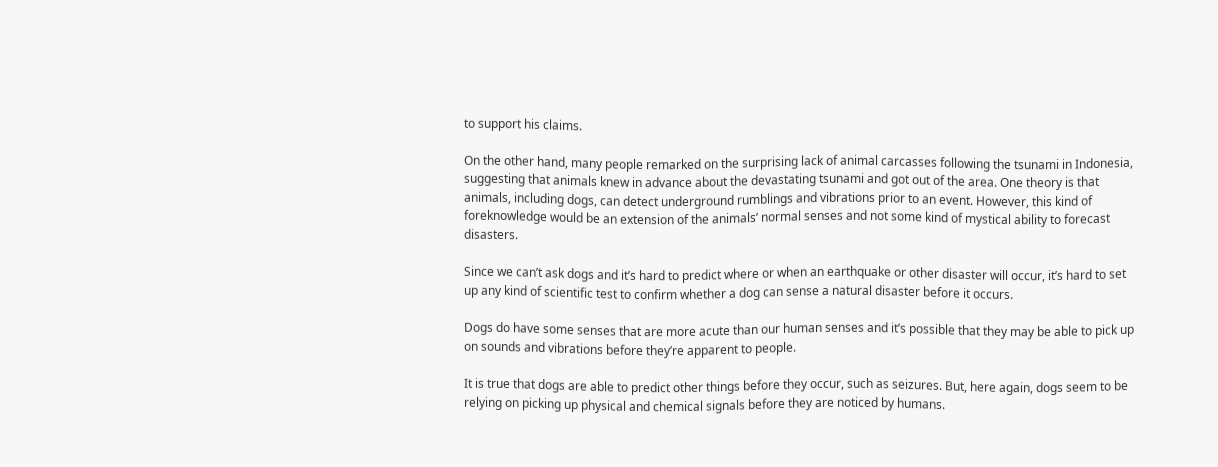to support his claims.

On the other hand, many people remarked on the surprising lack of animal carcasses following the tsunami in Indonesia, suggesting that animals knew in advance about the devastating tsunami and got out of the area. One theory is that animals, including dogs, can detect underground rumblings and vibrations prior to an event. However, this kind of foreknowledge would be an extension of the animals’ normal senses and not some kind of mystical ability to forecast disasters.

Since we can’t ask dogs and it’s hard to predict where or when an earthquake or other disaster will occur, it’s hard to set up any kind of scientific test to confirm whether a dog can sense a natural disaster before it occurs.

Dogs do have some senses that are more acute than our human senses and it’s possible that they may be able to pick up on sounds and vibrations before they’re apparent to people.

It is true that dogs are able to predict other things before they occur, such as seizures. But, here again, dogs seem to be relying on picking up physical and chemical signals before they are noticed by humans.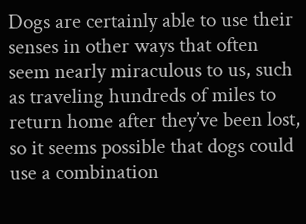Dogs are certainly able to use their senses in other ways that often seem nearly miraculous to us, such as traveling hundreds of miles to return home after they’ve been lost, so it seems possible that dogs could use a combination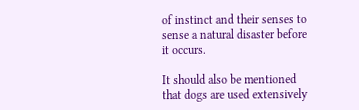of instinct and their senses to sense a natural disaster before it occurs.

It should also be mentioned that dogs are used extensively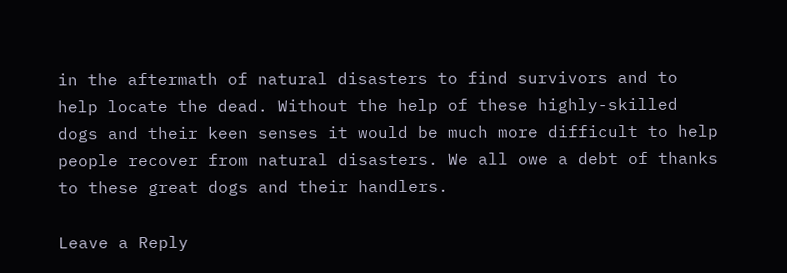in the aftermath of natural disasters to find survivors and to help locate the dead. Without the help of these highly-skilled dogs and their keen senses it would be much more difficult to help people recover from natural disasters. We all owe a debt of thanks to these great dogs and their handlers.

Leave a Reply